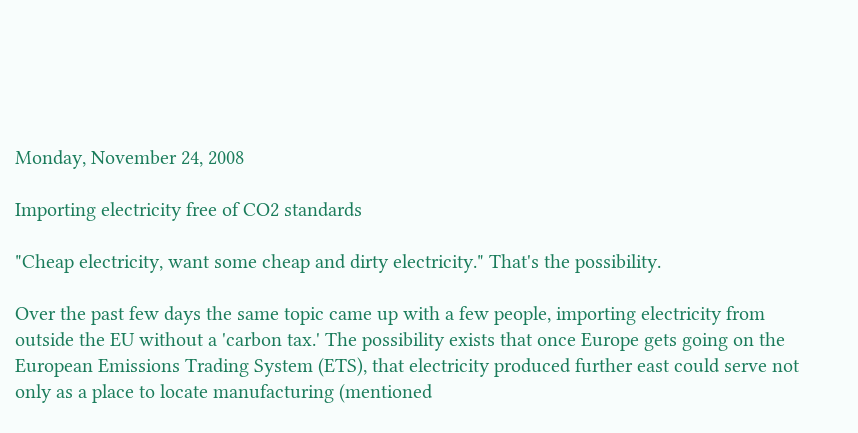Monday, November 24, 2008

Importing electricity free of CO2 standards

"Cheap electricity, want some cheap and dirty electricity." That's the possibility.

Over the past few days the same topic came up with a few people, importing electricity from outside the EU without a 'carbon tax.' The possibility exists that once Europe gets going on the European Emissions Trading System (ETS), that electricity produced further east could serve not only as a place to locate manufacturing (mentioned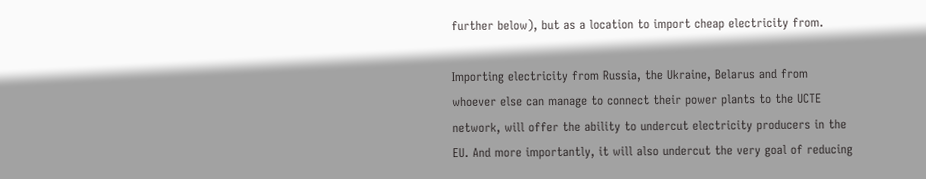further below), but as a location to import cheap electricity from.

Importing electricity from Russia, the Ukraine, Belarus and from whoever else can manage to connect their power plants to the UCTE network, will offer the ability to undercut electricity producers in the EU. And more importantly, it will also undercut the very goal of reducing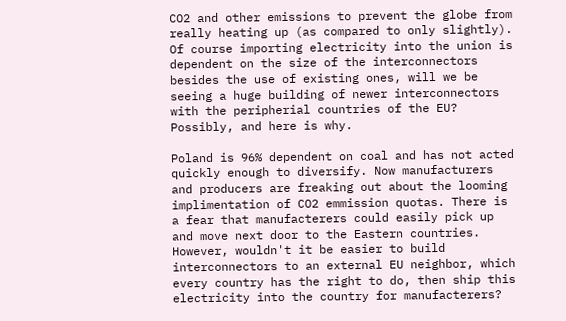CO2 and other emissions to prevent the globe from really heating up (as compared to only slightly). Of course importing electricity into the union is dependent on the size of the interconnectors besides the use of existing ones, will we be seeing a huge building of newer interconnectors with the peripherial countries of the EU? Possibly, and here is why.

Poland is 96% dependent on coal and has not acted quickly enough to diversify. Now manufacturers and producers are freaking out about the looming implimentation of CO2 emmission quotas. There is a fear that manufacterers could easily pick up and move next door to the Eastern countries. However, wouldn't it be easier to build interconnectors to an external EU neighbor, which every country has the right to do, then ship this electricity into the country for manufacterers?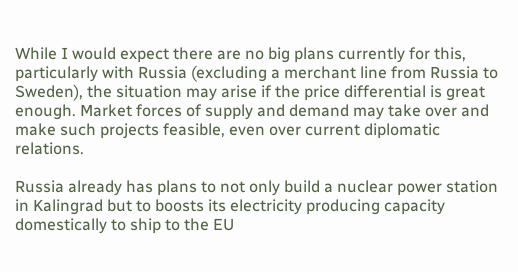While I would expect there are no big plans currently for this, particularly with Russia (excluding a merchant line from Russia to Sweden), the situation may arise if the price differential is great enough. Market forces of supply and demand may take over and make such projects feasible, even over current diplomatic relations.

Russia already has plans to not only build a nuclear power station in Kalingrad but to boosts its electricity producing capacity domestically to ship to the EU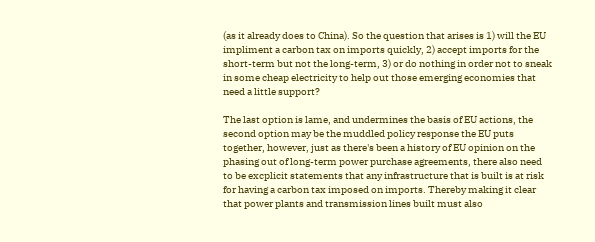(as it already does to China). So the question that arises is 1) will the EU impliment a carbon tax on imports quickly, 2) accept imports for the short-term but not the long-term, 3) or do nothing in order not to sneak in some cheap electricity to help out those emerging economies that need a little support?

The last option is lame, and undermines the basis of EU actions, the second option may be the muddled policy response the EU puts together, however, just as there's been a history of EU opinion on the phasing out of long-term power purchase agreements, there also need to be excplicit statements that any infrastructure that is built is at risk for having a carbon tax imposed on imports. Thereby making it clear that power plants and transmission lines built must also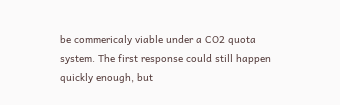be commericaly viable under a CO2 quota system. The first response could still happen quickly enough, but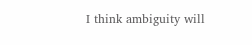I think ambiguity will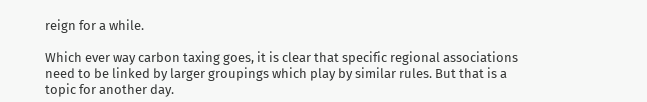reign for a while.

Which ever way carbon taxing goes, it is clear that specific regional associations need to be linked by larger groupings which play by similar rules. But that is a topic for another day.